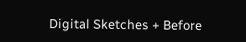Digital Sketches + Before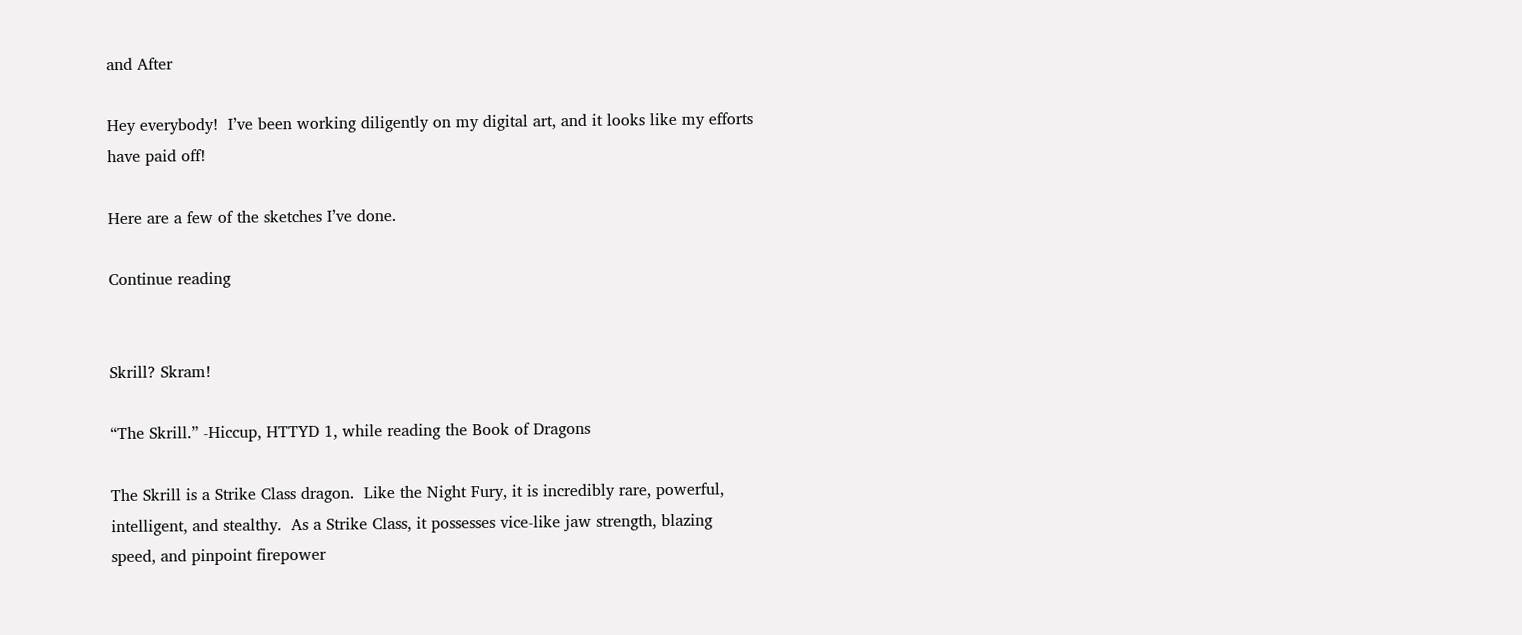and After

Hey everybody!  I’ve been working diligently on my digital art, and it looks like my efforts have paid off!

Here are a few of the sketches I’ve done.

Continue reading


Skrill? Skram!

“The Skrill.” -Hiccup, HTTYD 1, while reading the Book of Dragons

The Skrill is a Strike Class dragon.  Like the Night Fury, it is incredibly rare, powerful, intelligent, and stealthy.  As a Strike Class, it possesses vice-like jaw strength, blazing speed, and pinpoint firepower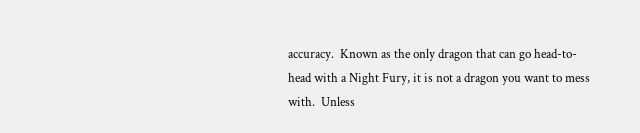accuracy.  Known as the only dragon that can go head-to-head with a Night Fury, it is not a dragon you want to mess with.  Unless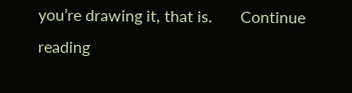you’re drawing it, that is.       Continue reading